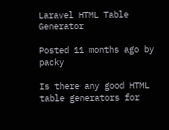Laravel HTML Table Generator

Posted 11 months ago by packy

Is there any good HTML table generators for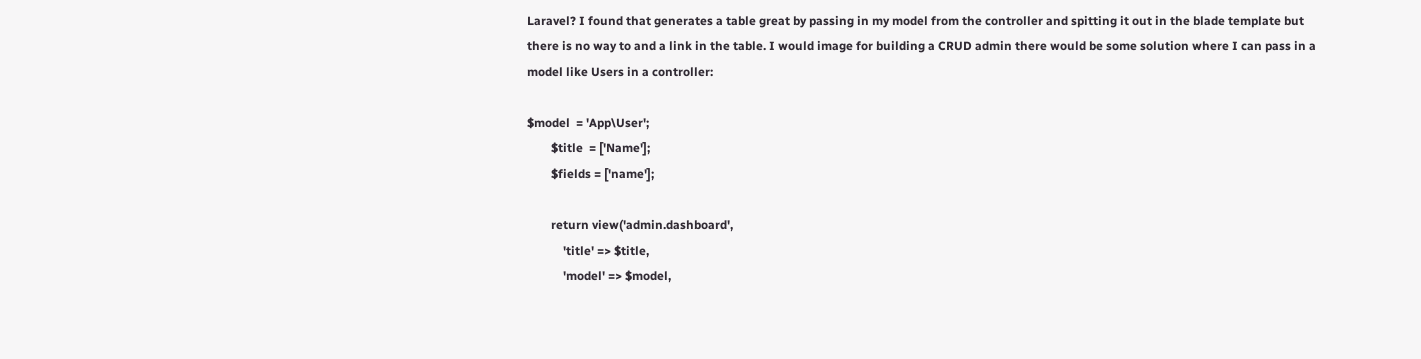Laravel? I found that generates a table great by passing in my model from the controller and spitting it out in the blade template but there is no way to and a link in the table. I would image for building a CRUD admin there would be some solution where I can pass in a model like Users in a controller:

$model  = 'App\User';
        $title  = ['Name'];
        $fields = ['name'];

        return view('admin.dashboard',
            'title' => $title,
            'model' => $model,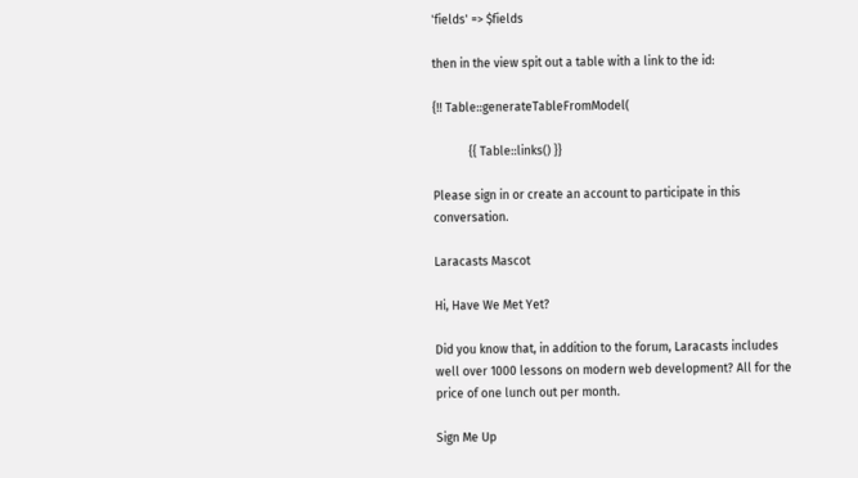'fields' => $fields

then in the view spit out a table with a link to the id:

{!! Table::generateTableFromModel(

            {{ Table::links() }}

Please sign in or create an account to participate in this conversation.

Laracasts Mascot

Hi, Have We Met Yet?

Did you know that, in addition to the forum, Laracasts includes well over 1000 lessons on modern web development? All for the price of one lunch out per month.

Sign Me Up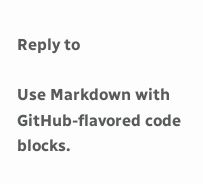Reply to

Use Markdown with GitHub-flavored code blocks.